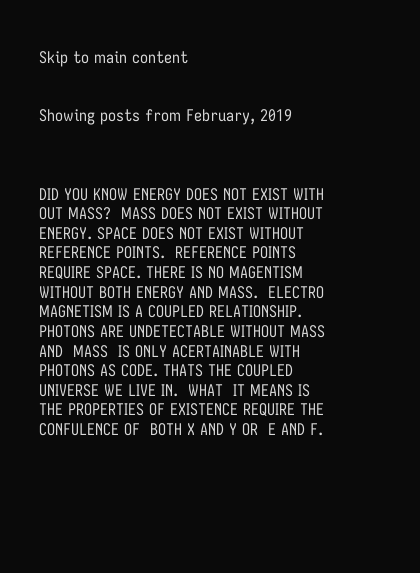Skip to main content


Showing posts from February, 2019



DID YOU KNOW ENERGY DOES NOT EXIST WITH OUT MASS?  MASS DOES NOT EXIST WITHOUT ENERGY. SPACE DOES NOT EXIST WITHOUT REFERENCE POINTS.  REFERENCE POINTS REQUIRE SPACE. THERE IS NO MAGENTISM WITHOUT BOTH ENERGY AND MASS.  ELECTRO MAGNETISM IS A COUPLED RELATIONSHIP. PHOTONS ARE UNDETECTABLE WITHOUT MASS  AND  MASS  IS ONLY ACERTAINABLE WITH PHOTONS AS CODE. THATS THE COUPLED UNIVERSE WE LIVE IN.  WHAT  IT MEANS IS  THE PROPERTIES OF EXISTENCE REQUIRE THE CONFULENCE OF  BOTH X AND Y OR  E AND F.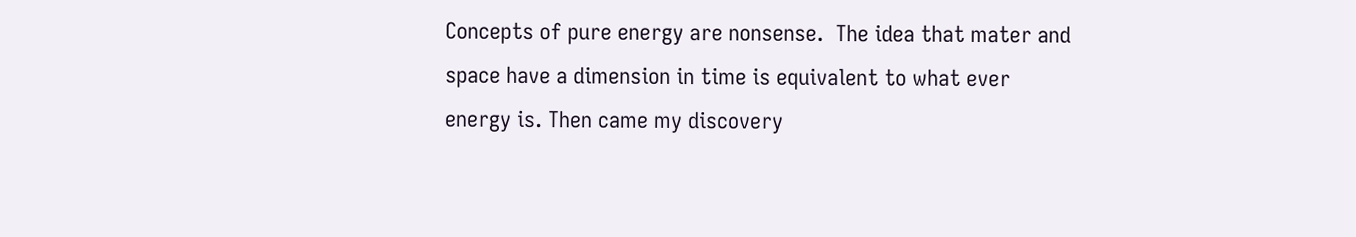Concepts of pure energy are nonsense.  The idea that mater and space have a dimension in time is equivalent to what ever energy is. Then came my discovery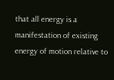that all energy is a manifestation of existing energy of motion relative to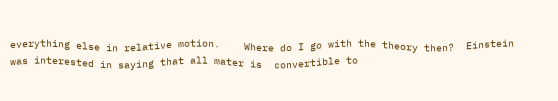everything else in relative motion.    Where do I go with the theory then?  Einstein was interested in saying that all mater is  convertible to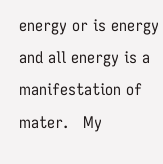energy or is energy and all energy is a manifestation of mater.   My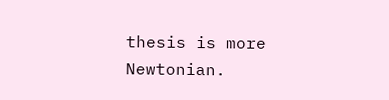thesis is more Newtonian.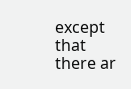except that there ar